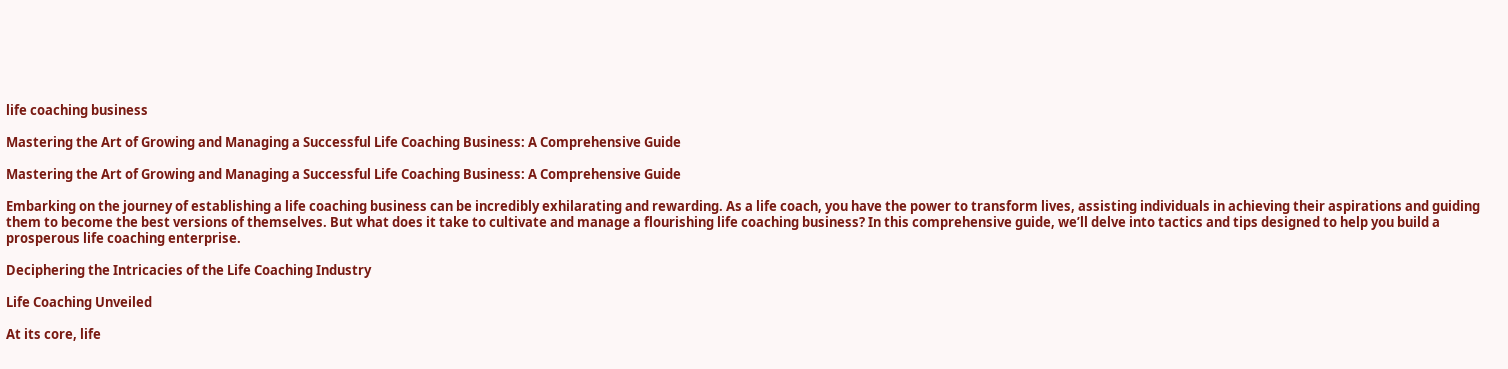life coaching business

Mastering the Art of Growing and Managing a Successful Life Coaching Business: A Comprehensive Guide

Mastering the Art of Growing and Managing a Successful Life Coaching Business: A Comprehensive Guide

Embarking on the journey of establishing a life coaching business can be incredibly exhilarating and rewarding. As a life coach, you have the power to transform lives, assisting individuals in achieving their aspirations and guiding them to become the best versions of themselves. But what does it take to cultivate and manage a flourishing life coaching business? In this comprehensive guide, we’ll delve into tactics and tips designed to help you build a prosperous life coaching enterprise.

Deciphering the Intricacies of the Life Coaching Industry

Life Coaching Unveiled

At its core, life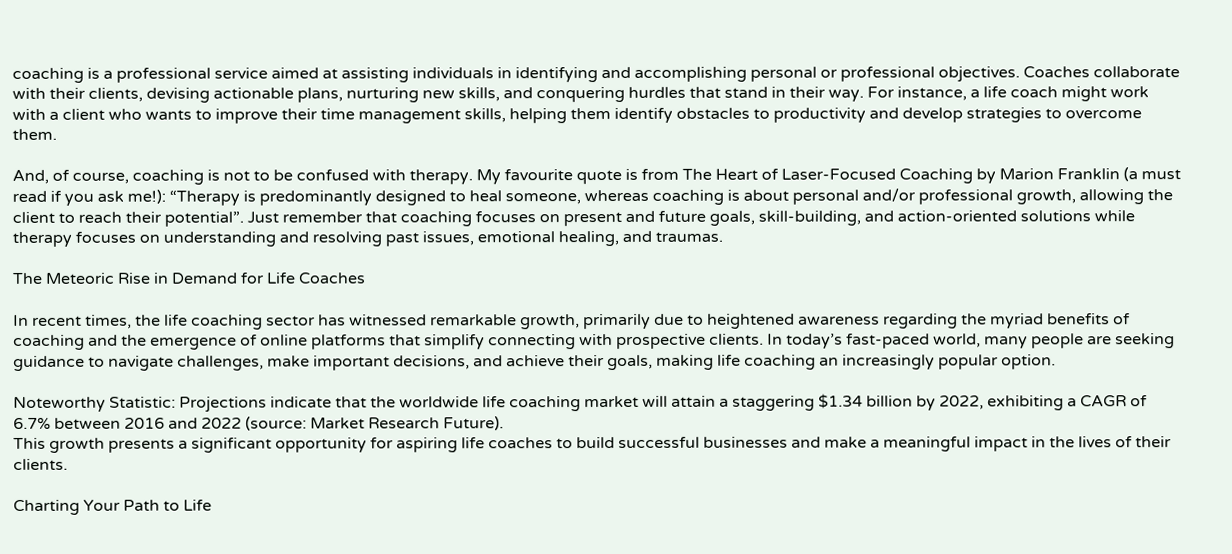coaching is a professional service aimed at assisting individuals in identifying and accomplishing personal or professional objectives. Coaches collaborate with their clients, devising actionable plans, nurturing new skills, and conquering hurdles that stand in their way. For instance, a life coach might work with a client who wants to improve their time management skills, helping them identify obstacles to productivity and develop strategies to overcome them.

And, of course, coaching is not to be confused with therapy. My favourite quote is from The Heart of Laser-Focused Coaching by Marion Franklin (a must read if you ask me!): “Therapy is predominantly designed to heal someone, whereas coaching is about personal and/or professional growth, allowing the client to reach their potential”. Just remember that coaching focuses on present and future goals, skill-building, and action-oriented solutions while therapy focuses on understanding and resolving past issues, emotional healing, and traumas.

The Meteoric Rise in Demand for Life Coaches

In recent times, the life coaching sector has witnessed remarkable growth, primarily due to heightened awareness regarding the myriad benefits of coaching and the emergence of online platforms that simplify connecting with prospective clients. In today’s fast-paced world, many people are seeking guidance to navigate challenges, make important decisions, and achieve their goals, making life coaching an increasingly popular option.

Noteworthy Statistic: Projections indicate that the worldwide life coaching market will attain a staggering $1.34 billion by 2022, exhibiting a CAGR of 6.7% between 2016 and 2022 (source: Market Research Future).
This growth presents a significant opportunity for aspiring life coaches to build successful businesses and make a meaningful impact in the lives of their clients.

Charting Your Path to Life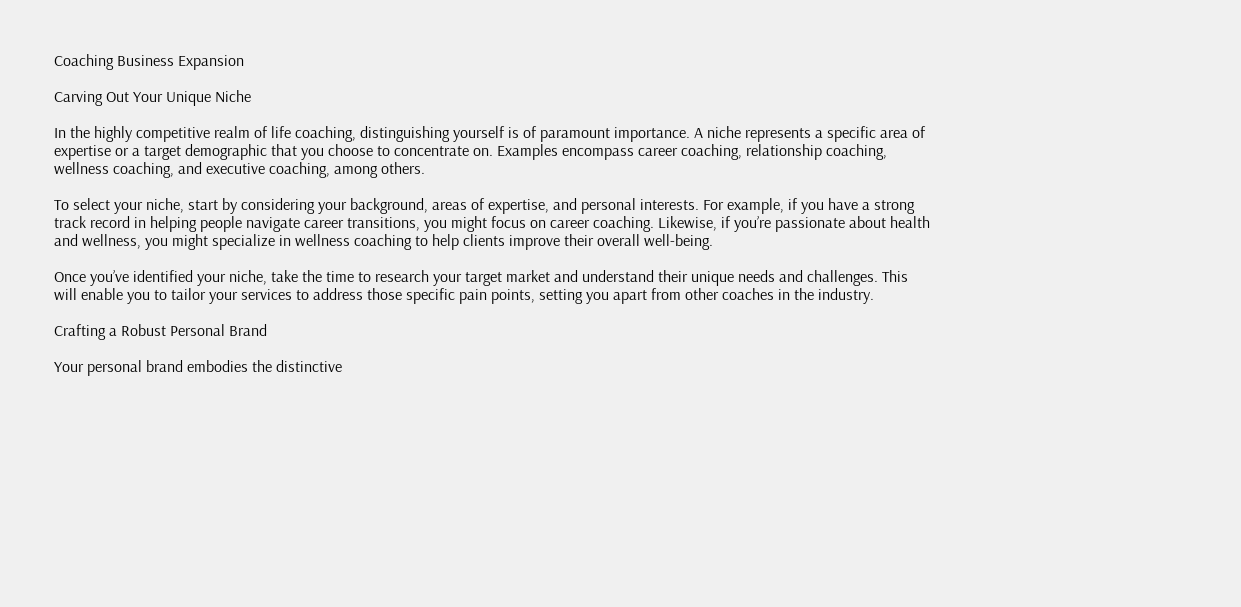Coaching Business Expansion

Carving Out Your Unique Niche

In the highly competitive realm of life coaching, distinguishing yourself is of paramount importance. A niche represents a specific area of expertise or a target demographic that you choose to concentrate on. Examples encompass career coaching, relationship coaching, wellness coaching, and executive coaching, among others.

To select your niche, start by considering your background, areas of expertise, and personal interests. For example, if you have a strong track record in helping people navigate career transitions, you might focus on career coaching. Likewise, if you’re passionate about health and wellness, you might specialize in wellness coaching to help clients improve their overall well-being.

Once you’ve identified your niche, take the time to research your target market and understand their unique needs and challenges. This will enable you to tailor your services to address those specific pain points, setting you apart from other coaches in the industry.

Crafting a Robust Personal Brand

Your personal brand embodies the distinctive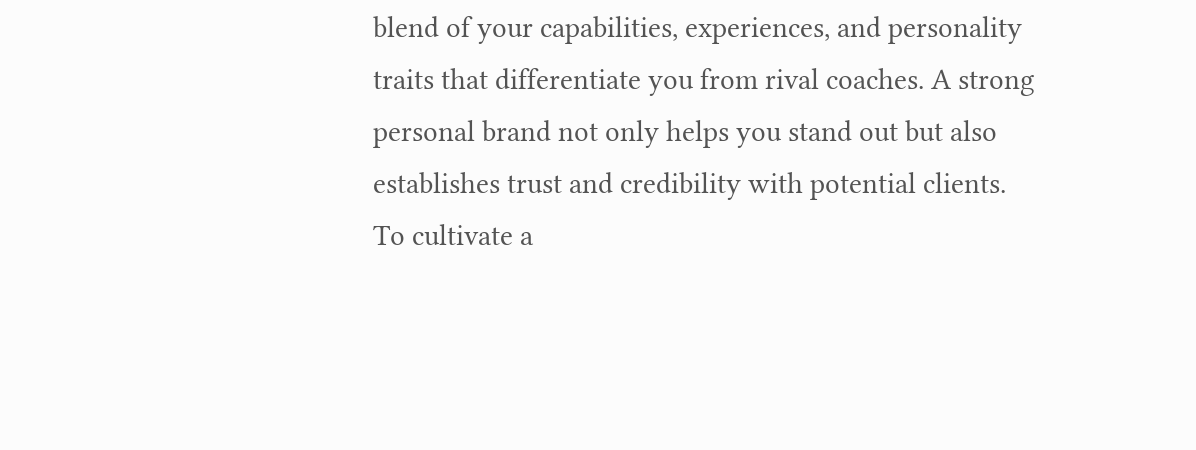blend of your capabilities, experiences, and personality traits that differentiate you from rival coaches. A strong personal brand not only helps you stand out but also establishes trust and credibility with potential clients.
To cultivate a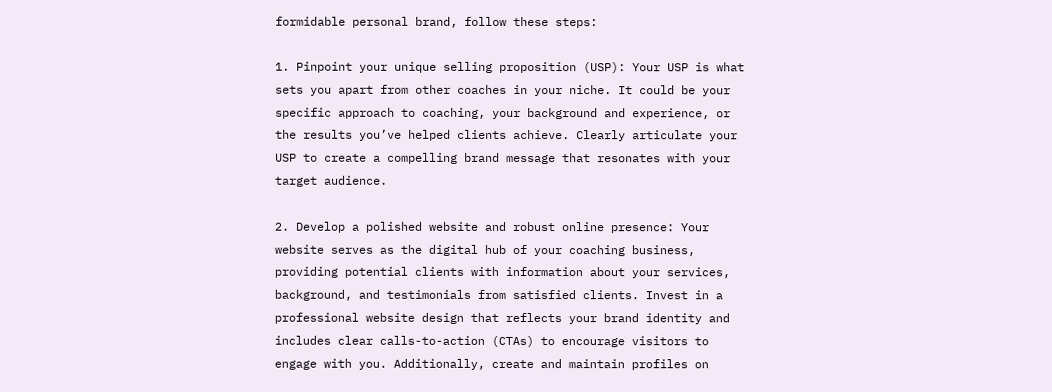formidable personal brand, follow these steps:

1. Pinpoint your unique selling proposition (USP): Your USP is what sets you apart from other coaches in your niche. It could be your specific approach to coaching, your background and experience, or the results you’ve helped clients achieve. Clearly articulate your USP to create a compelling brand message that resonates with your target audience.

2. Develop a polished website and robust online presence: Your website serves as the digital hub of your coaching business, providing potential clients with information about your services, background, and testimonials from satisfied clients. Invest in a professional website design that reflects your brand identity and includes clear calls-to-action (CTAs) to encourage visitors to engage with you. Additionally, create and maintain profiles on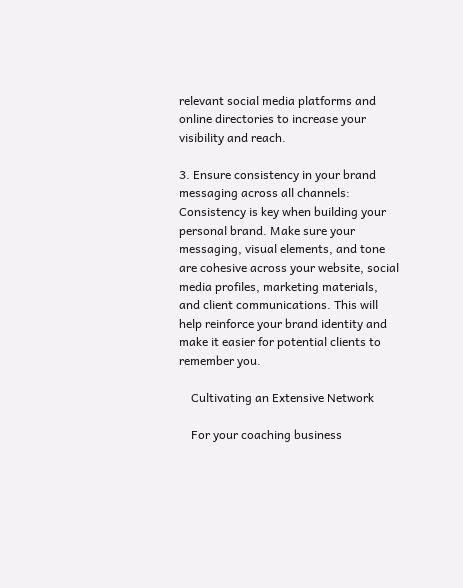relevant social media platforms and online directories to increase your visibility and reach.

3. Ensure consistency in your brand messaging across all channels: Consistency is key when building your personal brand. Make sure your messaging, visual elements, and tone are cohesive across your website, social media profiles, marketing materials, and client communications. This will help reinforce your brand identity and make it easier for potential clients to remember you.

    Cultivating an Extensive Network

    For your coaching business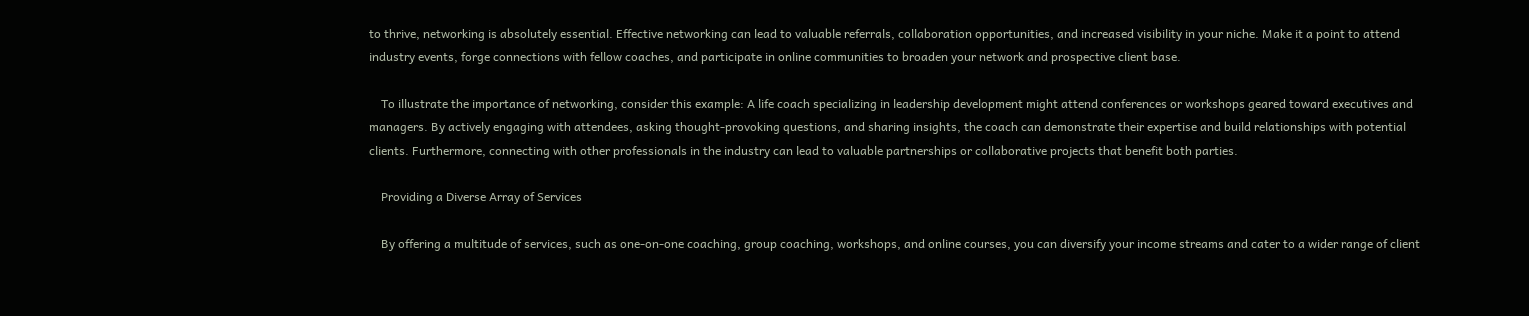to thrive, networking is absolutely essential. Effective networking can lead to valuable referrals, collaboration opportunities, and increased visibility in your niche. Make it a point to attend industry events, forge connections with fellow coaches, and participate in online communities to broaden your network and prospective client base.

    To illustrate the importance of networking, consider this example: A life coach specializing in leadership development might attend conferences or workshops geared toward executives and managers. By actively engaging with attendees, asking thought-provoking questions, and sharing insights, the coach can demonstrate their expertise and build relationships with potential clients. Furthermore, connecting with other professionals in the industry can lead to valuable partnerships or collaborative projects that benefit both parties.

    Providing a Diverse Array of Services

    By offering a multitude of services, such as one-on-one coaching, group coaching, workshops, and online courses, you can diversify your income streams and cater to a wider range of client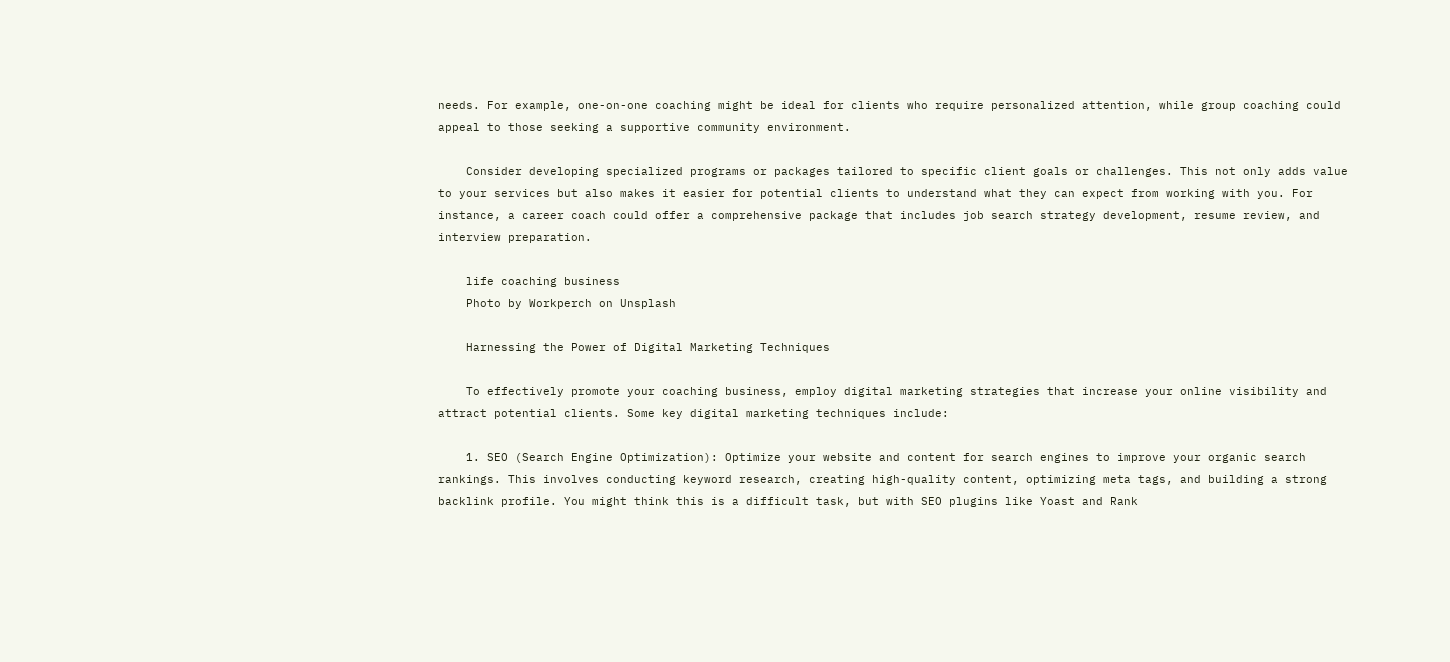needs. For example, one-on-one coaching might be ideal for clients who require personalized attention, while group coaching could appeal to those seeking a supportive community environment.

    Consider developing specialized programs or packages tailored to specific client goals or challenges. This not only adds value to your services but also makes it easier for potential clients to understand what they can expect from working with you. For instance, a career coach could offer a comprehensive package that includes job search strategy development, resume review, and interview preparation.

    life coaching business
    Photo by Workperch on Unsplash

    Harnessing the Power of Digital Marketing Techniques

    To effectively promote your coaching business, employ digital marketing strategies that increase your online visibility and attract potential clients. Some key digital marketing techniques include:

    1. SEO (Search Engine Optimization): Optimize your website and content for search engines to improve your organic search rankings. This involves conducting keyword research, creating high-quality content, optimizing meta tags, and building a strong backlink profile. You might think this is a difficult task, but with SEO plugins like Yoast and Rank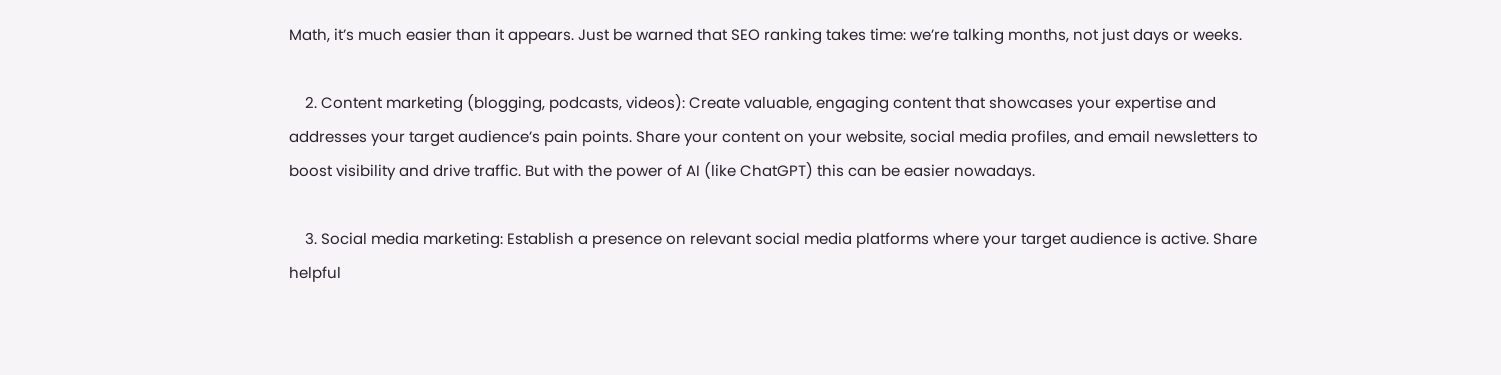Math, it’s much easier than it appears. Just be warned that SEO ranking takes time: we’re talking months, not just days or weeks.

    2. Content marketing (blogging, podcasts, videos): Create valuable, engaging content that showcases your expertise and addresses your target audience’s pain points. Share your content on your website, social media profiles, and email newsletters to boost visibility and drive traffic. But with the power of AI (like ChatGPT) this can be easier nowadays.

    3. Social media marketing: Establish a presence on relevant social media platforms where your target audience is active. Share helpful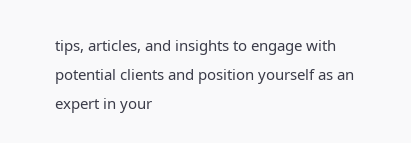tips, articles, and insights to engage with potential clients and position yourself as an expert in your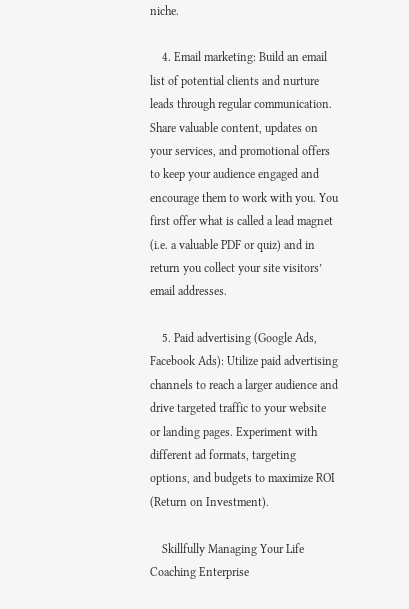niche.

    4. Email marketing: Build an email list of potential clients and nurture leads through regular communication. Share valuable content, updates on your services, and promotional offers to keep your audience engaged and encourage them to work with you. You first offer what is called a lead magnet (i.e. a valuable PDF or quiz) and in return you collect your site visitors’ email addresses.

    5. Paid advertising (Google Ads, Facebook Ads): Utilize paid advertising channels to reach a larger audience and drive targeted traffic to your website or landing pages. Experiment with different ad formats, targeting options, and budgets to maximize ROI (Return on Investment).

    Skillfully Managing Your Life Coaching Enterprise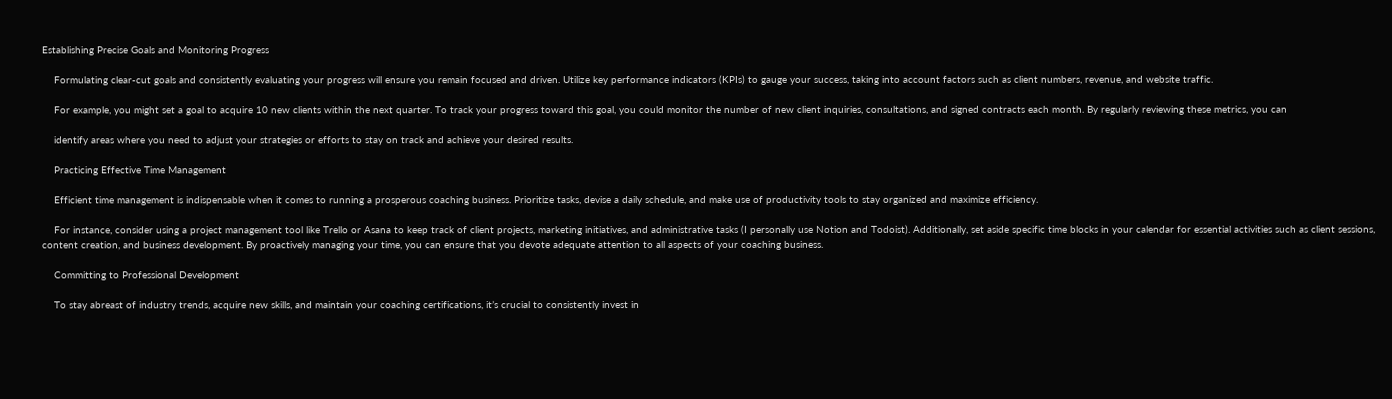Establishing Precise Goals and Monitoring Progress

    Formulating clear-cut goals and consistently evaluating your progress will ensure you remain focused and driven. Utilize key performance indicators (KPIs) to gauge your success, taking into account factors such as client numbers, revenue, and website traffic.

    For example, you might set a goal to acquire 10 new clients within the next quarter. To track your progress toward this goal, you could monitor the number of new client inquiries, consultations, and signed contracts each month. By regularly reviewing these metrics, you can

    identify areas where you need to adjust your strategies or efforts to stay on track and achieve your desired results.

    Practicing Effective Time Management

    Efficient time management is indispensable when it comes to running a prosperous coaching business. Prioritize tasks, devise a daily schedule, and make use of productivity tools to stay organized and maximize efficiency.

    For instance, consider using a project management tool like Trello or Asana to keep track of client projects, marketing initiatives, and administrative tasks (I personally use Notion and Todoist). Additionally, set aside specific time blocks in your calendar for essential activities such as client sessions, content creation, and business development. By proactively managing your time, you can ensure that you devote adequate attention to all aspects of your coaching business.

    Committing to Professional Development

    To stay abreast of industry trends, acquire new skills, and maintain your coaching certifications, it’s crucial to consistently invest in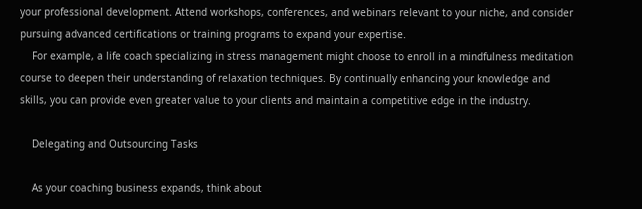your professional development. Attend workshops, conferences, and webinars relevant to your niche, and consider pursuing advanced certifications or training programs to expand your expertise.
    For example, a life coach specializing in stress management might choose to enroll in a mindfulness meditation course to deepen their understanding of relaxation techniques. By continually enhancing your knowledge and skills, you can provide even greater value to your clients and maintain a competitive edge in the industry.

    Delegating and Outsourcing Tasks

    As your coaching business expands, think about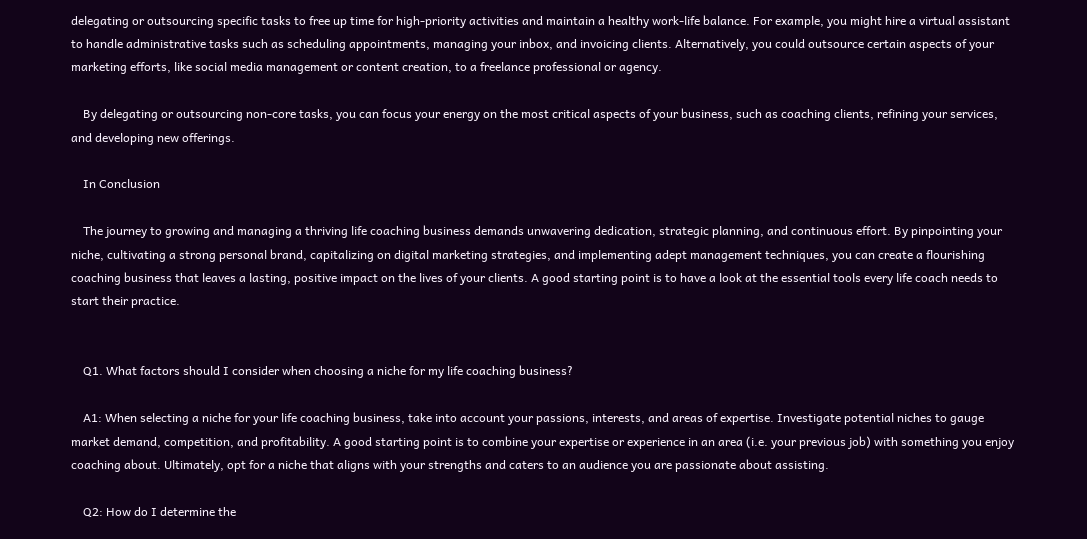delegating or outsourcing specific tasks to free up time for high-priority activities and maintain a healthy work-life balance. For example, you might hire a virtual assistant to handle administrative tasks such as scheduling appointments, managing your inbox, and invoicing clients. Alternatively, you could outsource certain aspects of your marketing efforts, like social media management or content creation, to a freelance professional or agency.

    By delegating or outsourcing non-core tasks, you can focus your energy on the most critical aspects of your business, such as coaching clients, refining your services, and developing new offerings.

    In Conclusion

    The journey to growing and managing a thriving life coaching business demands unwavering dedication, strategic planning, and continuous effort. By pinpointing your niche, cultivating a strong personal brand, capitalizing on digital marketing strategies, and implementing adept management techniques, you can create a flourishing coaching business that leaves a lasting, positive impact on the lives of your clients. A good starting point is to have a look at the essential tools every life coach needs to start their practice.


    Q1. What factors should I consider when choosing a niche for my life coaching business?

    A1: When selecting a niche for your life coaching business, take into account your passions, interests, and areas of expertise. Investigate potential niches to gauge market demand, competition, and profitability. A good starting point is to combine your expertise or experience in an area (i.e. your previous job) with something you enjoy coaching about. Ultimately, opt for a niche that aligns with your strengths and caters to an audience you are passionate about assisting.

    Q2: How do I determine the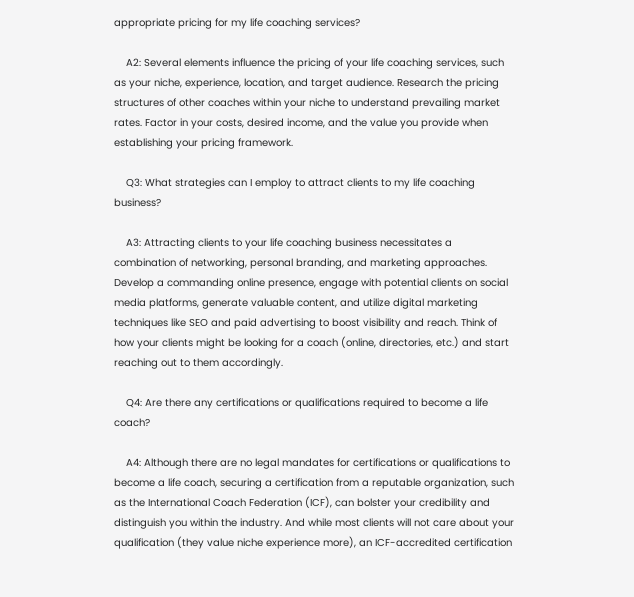appropriate pricing for my life coaching services?

    A2: Several elements influence the pricing of your life coaching services, such as your niche, experience, location, and target audience. Research the pricing structures of other coaches within your niche to understand prevailing market rates. Factor in your costs, desired income, and the value you provide when establishing your pricing framework.

    Q3: What strategies can I employ to attract clients to my life coaching business?

    A3: Attracting clients to your life coaching business necessitates a combination of networking, personal branding, and marketing approaches. Develop a commanding online presence, engage with potential clients on social media platforms, generate valuable content, and utilize digital marketing techniques like SEO and paid advertising to boost visibility and reach. Think of how your clients might be looking for a coach (online, directories, etc.) and start reaching out to them accordingly.

    Q4: Are there any certifications or qualifications required to become a life coach?

    A4: Although there are no legal mandates for certifications or qualifications to become a life coach, securing a certification from a reputable organization, such as the International Coach Federation (ICF), can bolster your credibility and distinguish you within the industry. And while most clients will not care about your qualification (they value niche experience more), an ICF-accredited certification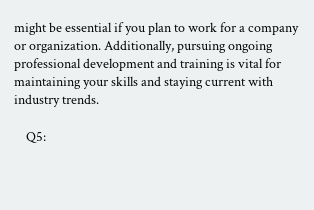might be essential if you plan to work for a company or organization. Additionally, pursuing ongoing professional development and training is vital for maintaining your skills and staying current with industry trends.

    Q5: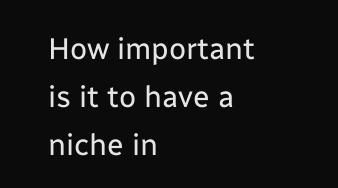How important is it to have a niche in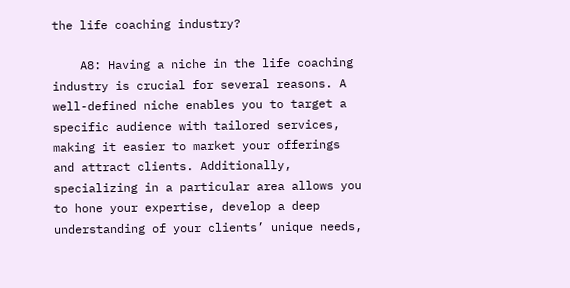the life coaching industry?

    A8: Having a niche in the life coaching industry is crucial for several reasons. A well-defined niche enables you to target a specific audience with tailored services, making it easier to market your offerings and attract clients. Additionally, specializing in a particular area allows you to hone your expertise, develop a deep understanding of your clients’ unique needs,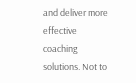and deliver more effective coaching solutions. Not to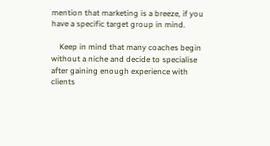mention that marketing is a breeze, if you have a specific target group in mind.

    Keep in mind that many coaches begin without a niche and decide to specialise after gaining enough experience with clients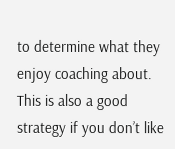to determine what they enjoy coaching about. This is also a good strategy if you don’t like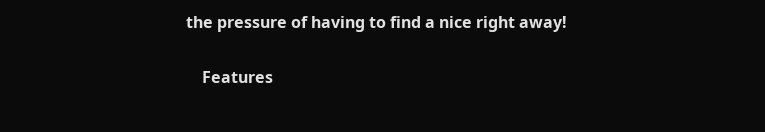the pressure of having to find a nice right away!

    Features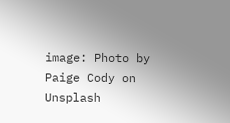image: Photo by Paige Cody on Unsplash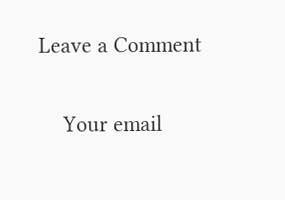Leave a Comment

    Your email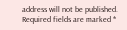address will not be published. Required fields are marked *